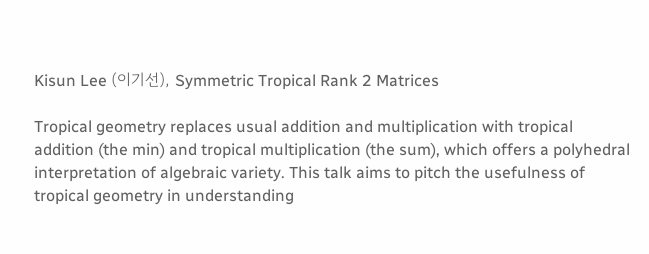Kisun Lee (이기선), Symmetric Tropical Rank 2 Matrices

Tropical geometry replaces usual addition and multiplication with tropical addition (the min) and tropical multiplication (the sum), which offers a polyhedral interpretation of algebraic variety. This talk aims to pitch the usefulness of tropical geometry in understanding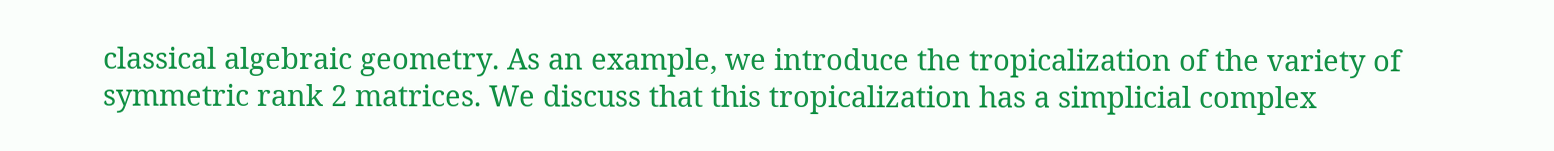classical algebraic geometry. As an example, we introduce the tropicalization of the variety of symmetric rank 2 matrices. We discuss that this tropicalization has a simplicial complex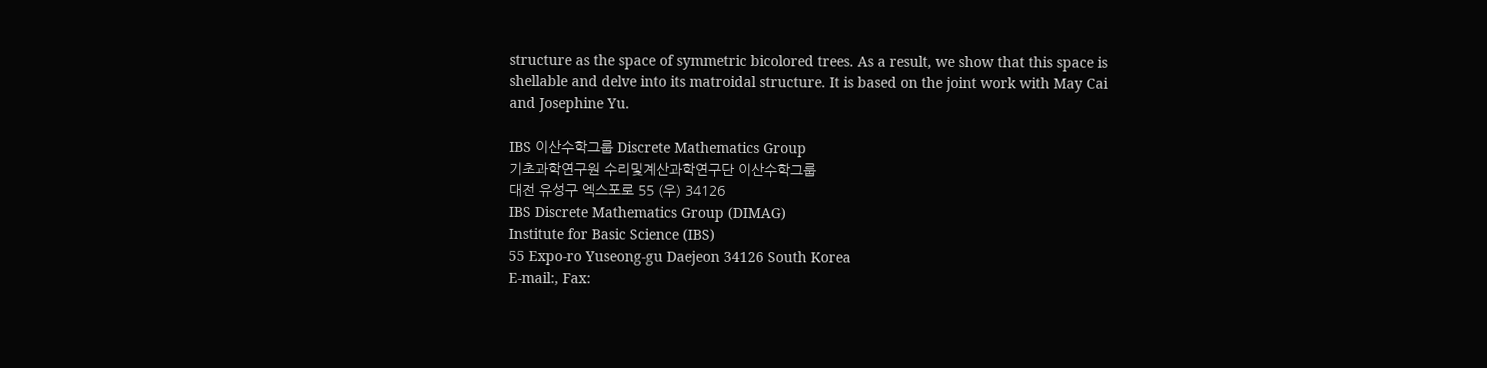structure as the space of symmetric bicolored trees. As a result, we show that this space is shellable and delve into its matroidal structure. It is based on the joint work with May Cai and Josephine Yu.

IBS 이산수학그룹 Discrete Mathematics Group
기초과학연구원 수리및계산과학연구단 이산수학그룹
대전 유성구 엑스포로 55 (우) 34126
IBS Discrete Mathematics Group (DIMAG)
Institute for Basic Science (IBS)
55 Expo-ro Yuseong-gu Daejeon 34126 South Korea
E-mail:, Fax: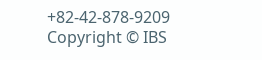+82-42-878-9209
Copyright © IBS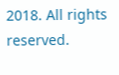2018. All rights reserved.